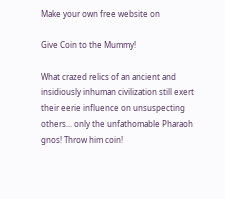Make your own free website on

Give Coin to the Mummy!

What crazed relics of an ancient and insidiously inhuman civilization still exert their eerie influence on unsuspecting others... only the unfathomable Pharaoh gnos! Throw him coin!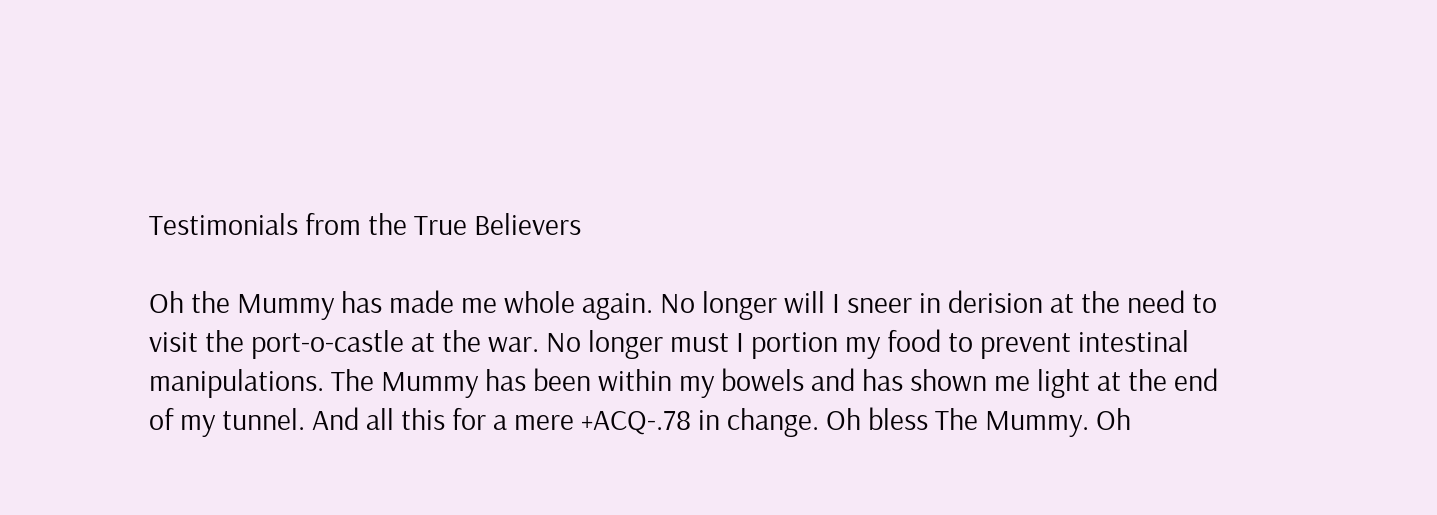Testimonials from the True Believers

Oh the Mummy has made me whole again. No longer will I sneer in derision at the need to visit the port-o-castle at the war. No longer must I portion my food to prevent intestinal manipulations. The Mummy has been within my bowels and has shown me light at the end of my tunnel. And all this for a mere +ACQ-.78 in change. Oh bless The Mummy. Oh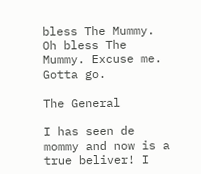bless The Mummy. Oh bless The Mummy. Excuse me. Gotta go.

The General

I has seen de mommy and now is a true beliver! I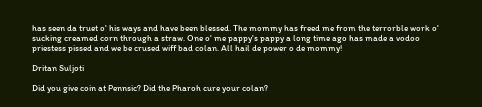has seen da truet o' his ways and have been blessed. The mommy has freed me from the terrorble work o' sucking creamed corn through a straw. One o' me pappy's pappy a long time ago has made a vodoo priestess pissed and we be crused wiff bad colan. All hail de power o de mommy!

Dritan Suljoti

Did you give coin at Pennsic? Did the Pharoh cure your colan?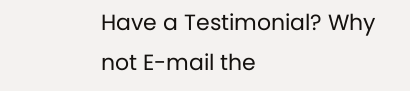Have a Testimonial? Why not E-mail the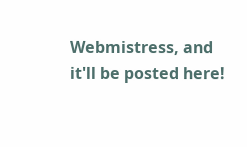Webmistress, and it'll be posted here!